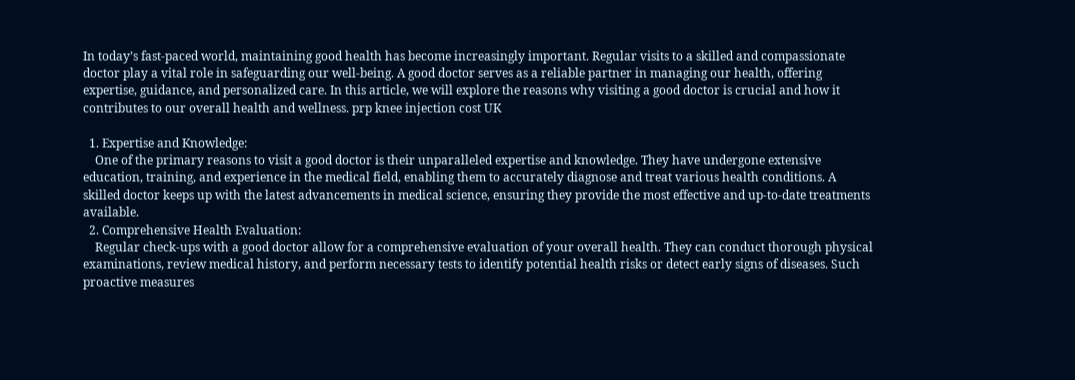In today’s fast-paced world, maintaining good health has become increasingly important. Regular visits to a skilled and compassionate doctor play a vital role in safeguarding our well-being. A good doctor serves as a reliable partner in managing our health, offering expertise, guidance, and personalized care. In this article, we will explore the reasons why visiting a good doctor is crucial and how it contributes to our overall health and wellness. prp knee injection cost UK

  1. Expertise and Knowledge:
    One of the primary reasons to visit a good doctor is their unparalleled expertise and knowledge. They have undergone extensive education, training, and experience in the medical field, enabling them to accurately diagnose and treat various health conditions. A skilled doctor keeps up with the latest advancements in medical science, ensuring they provide the most effective and up-to-date treatments available.
  2. Comprehensive Health Evaluation:
    Regular check-ups with a good doctor allow for a comprehensive evaluation of your overall health. They can conduct thorough physical examinations, review medical history, and perform necessary tests to identify potential health risks or detect early signs of diseases. Such proactive measures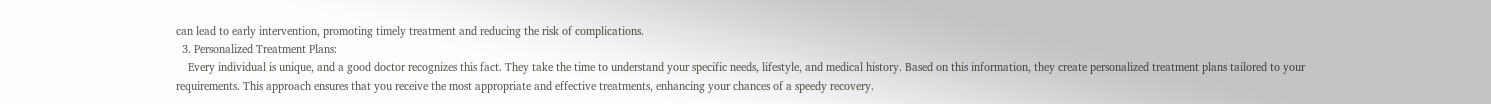can lead to early intervention, promoting timely treatment and reducing the risk of complications.
  3. Personalized Treatment Plans:
    Every individual is unique, and a good doctor recognizes this fact. They take the time to understand your specific needs, lifestyle, and medical history. Based on this information, they create personalized treatment plans tailored to your requirements. This approach ensures that you receive the most appropriate and effective treatments, enhancing your chances of a speedy recovery.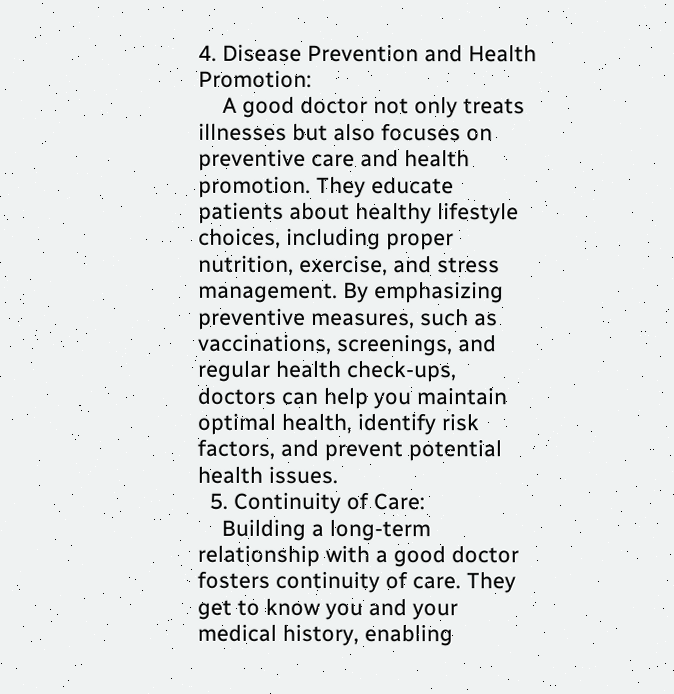4. Disease Prevention and Health Promotion:
    A good doctor not only treats illnesses but also focuses on preventive care and health promotion. They educate patients about healthy lifestyle choices, including proper nutrition, exercise, and stress management. By emphasizing preventive measures, such as vaccinations, screenings, and regular health check-ups, doctors can help you maintain optimal health, identify risk factors, and prevent potential health issues.
  5. Continuity of Care:
    Building a long-term relationship with a good doctor fosters continuity of care. They get to know you and your medical history, enabling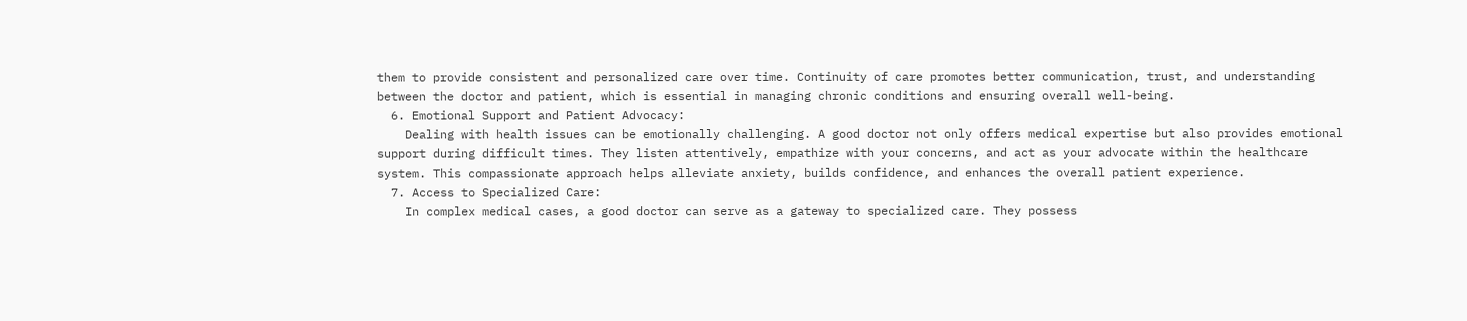them to provide consistent and personalized care over time. Continuity of care promotes better communication, trust, and understanding between the doctor and patient, which is essential in managing chronic conditions and ensuring overall well-being.
  6. Emotional Support and Patient Advocacy:
    Dealing with health issues can be emotionally challenging. A good doctor not only offers medical expertise but also provides emotional support during difficult times. They listen attentively, empathize with your concerns, and act as your advocate within the healthcare system. This compassionate approach helps alleviate anxiety, builds confidence, and enhances the overall patient experience.
  7. Access to Specialized Care:
    In complex medical cases, a good doctor can serve as a gateway to specialized care. They possess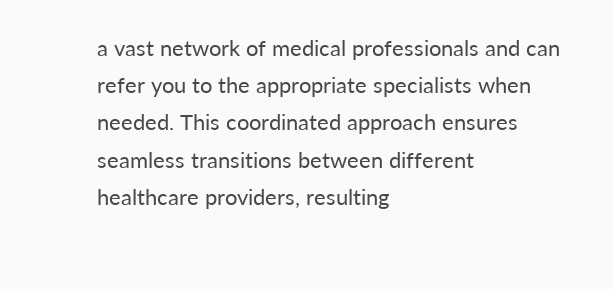a vast network of medical professionals and can refer you to the appropriate specialists when needed. This coordinated approach ensures seamless transitions between different healthcare providers, resulting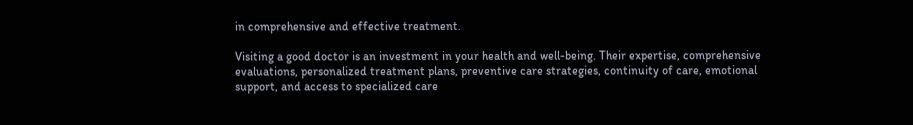in comprehensive and effective treatment.

Visiting a good doctor is an investment in your health and well-being. Their expertise, comprehensive evaluations, personalized treatment plans, preventive care strategies, continuity of care, emotional support, and access to specialized care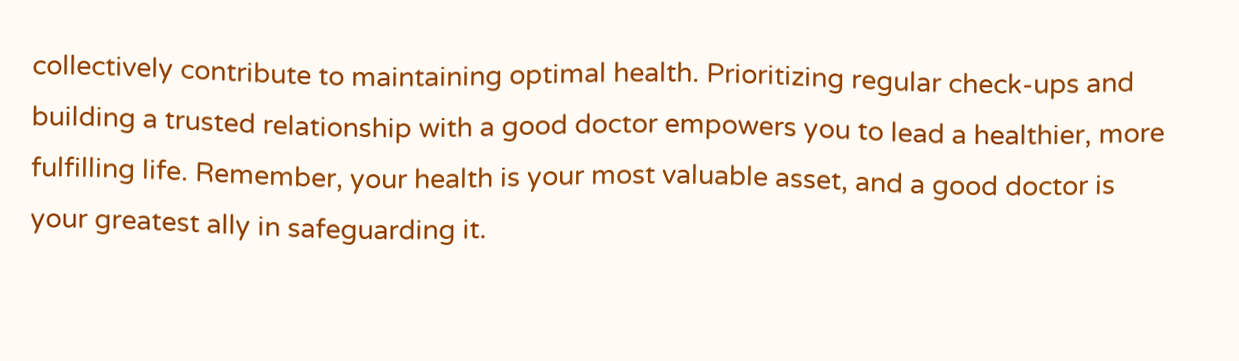collectively contribute to maintaining optimal health. Prioritizing regular check-ups and building a trusted relationship with a good doctor empowers you to lead a healthier, more fulfilling life. Remember, your health is your most valuable asset, and a good doctor is your greatest ally in safeguarding it.